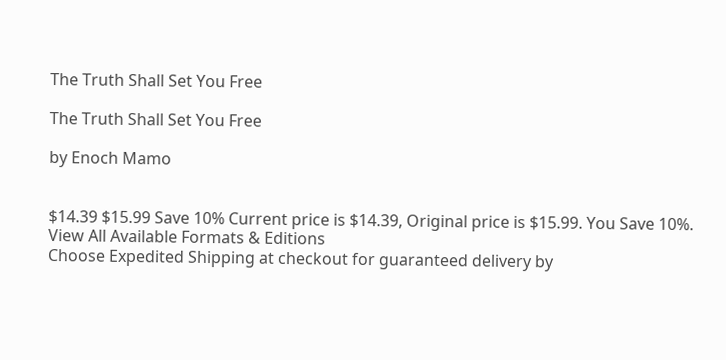The Truth Shall Set You Free

The Truth Shall Set You Free

by Enoch Mamo


$14.39 $15.99 Save 10% Current price is $14.39, Original price is $15.99. You Save 10%.
View All Available Formats & Editions
Choose Expedited Shipping at checkout for guaranteed delivery by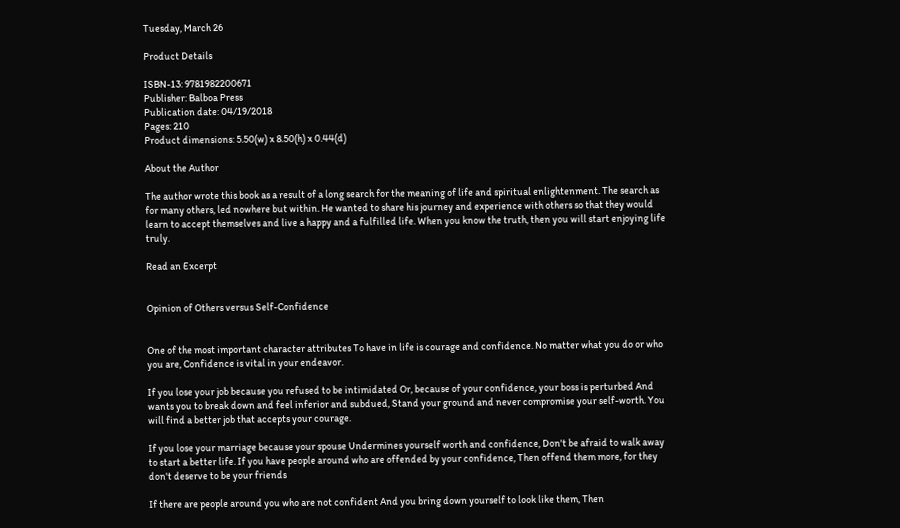Tuesday, March 26

Product Details

ISBN-13: 9781982200671
Publisher: Balboa Press
Publication date: 04/19/2018
Pages: 210
Product dimensions: 5.50(w) x 8.50(h) x 0.44(d)

About the Author

The author wrote this book as a result of a long search for the meaning of life and spiritual enlightenment. The search as for many others, led nowhere but within. He wanted to share his journey and experience with others so that they would learn to accept themselves and live a happy and a fulfilled life. When you know the truth, then you will start enjoying life truly.

Read an Excerpt


Opinion of Others versus Self-Confidence


One of the most important character attributes To have in life is courage and confidence. No matter what you do or who you are, Confidence is vital in your endeavor.

If you lose your job because you refused to be intimidated Or, because of your confidence, your boss is perturbed And wants you to break down and feel inferior and subdued, Stand your ground and never compromise your self-worth. You will find a better job that accepts your courage.

If you lose your marriage because your spouse Undermines yourself worth and confidence, Don't be afraid to walk away to start a better life. If you have people around who are offended by your confidence, Then offend them more, for they don't deserve to be your friends

If there are people around you who are not confident And you bring down yourself to look like them, Then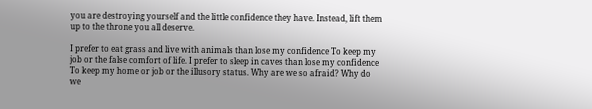you are destroying yourself and the little confidence they have. Instead, lift them up to the throne you all deserve.

I prefer to eat grass and live with animals than lose my confidence To keep my job or the false comfort of life. I prefer to sleep in caves than lose my confidence To keep my home or job or the illusory status. Why are we so afraid? Why do we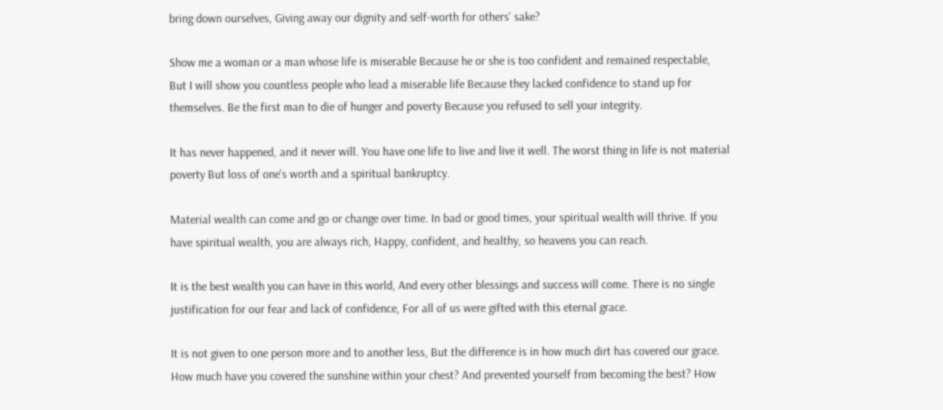bring down ourselves, Giving away our dignity and self-worth for others' sake?

Show me a woman or a man whose life is miserable Because he or she is too confident and remained respectable, But I will show you countless people who lead a miserable life Because they lacked confidence to stand up for themselves. Be the first man to die of hunger and poverty Because you refused to sell your integrity.

It has never happened, and it never will. You have one life to live and live it well. The worst thing in life is not material poverty But loss of one's worth and a spiritual bankruptcy.

Material wealth can come and go or change over time. In bad or good times, your spiritual wealth will thrive. If you have spiritual wealth, you are always rich, Happy, confident, and healthy, so heavens you can reach.

It is the best wealth you can have in this world, And every other blessings and success will come. There is no single justification for our fear and lack of confidence, For all of us were gifted with this eternal grace.

It is not given to one person more and to another less, But the difference is in how much dirt has covered our grace. How much have you covered the sunshine within your chest? And prevented yourself from becoming the best? How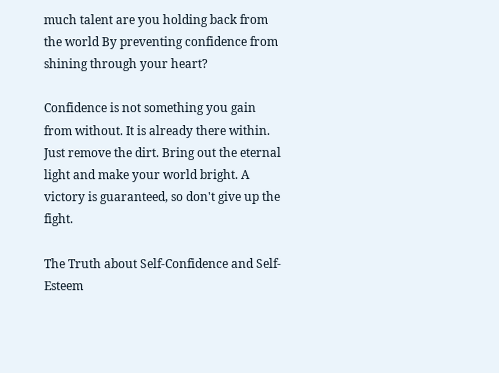much talent are you holding back from the world By preventing confidence from shining through your heart?

Confidence is not something you gain from without. It is already there within. Just remove the dirt. Bring out the eternal light and make your world bright. A victory is guaranteed, so don't give up the fight.

The Truth about Self-Confidence and Self-Esteem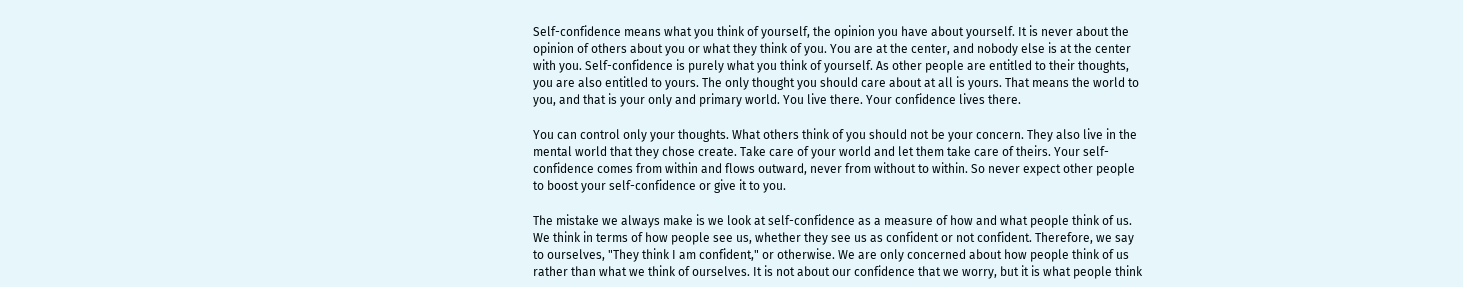Self-confidence means what you think of yourself, the opinion you have about yourself. It is never about the opinion of others about you or what they think of you. You are at the center, and nobody else is at the center with you. Self-confidence is purely what you think of yourself. As other people are entitled to their thoughts, you are also entitled to yours. The only thought you should care about at all is yours. That means the world to you, and that is your only and primary world. You live there. Your confidence lives there.

You can control only your thoughts. What others think of you should not be your concern. They also live in the mental world that they chose create. Take care of your world and let them take care of theirs. Your self-confidence comes from within and flows outward, never from without to within. So never expect other people to boost your self-confidence or give it to you.

The mistake we always make is we look at self-confidence as a measure of how and what people think of us. We think in terms of how people see us, whether they see us as confident or not confident. Therefore, we say to ourselves, "They think I am confident," or otherwise. We are only concerned about how people think of us rather than what we think of ourselves. It is not about our confidence that we worry, but it is what people think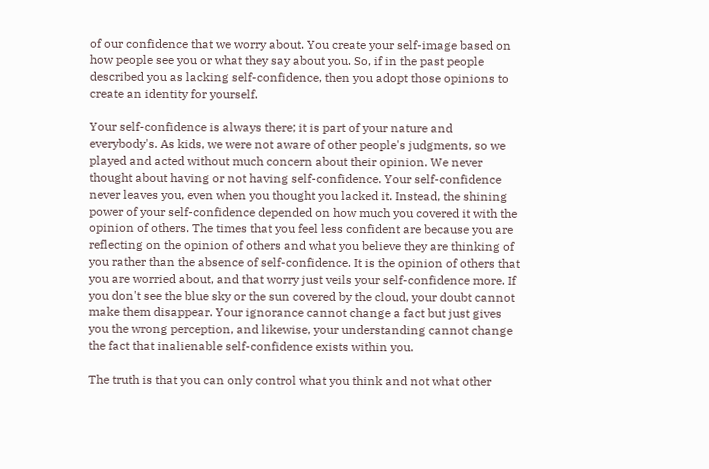of our confidence that we worry about. You create your self-image based on how people see you or what they say about you. So, if in the past people described you as lacking self-confidence, then you adopt those opinions to create an identity for yourself.

Your self-confidence is always there; it is part of your nature and everybody's. As kids, we were not aware of other people's judgments, so we played and acted without much concern about their opinion. We never thought about having or not having self-confidence. Your self-confidence never leaves you, even when you thought you lacked it. Instead, the shining power of your self-confidence depended on how much you covered it with the opinion of others. The times that you feel less confident are because you are reflecting on the opinion of others and what you believe they are thinking of you rather than the absence of self-confidence. It is the opinion of others that you are worried about, and that worry just veils your self-confidence more. If you don't see the blue sky or the sun covered by the cloud, your doubt cannot make them disappear. Your ignorance cannot change a fact but just gives you the wrong perception, and likewise, your understanding cannot change the fact that inalienable self-confidence exists within you.

The truth is that you can only control what you think and not what other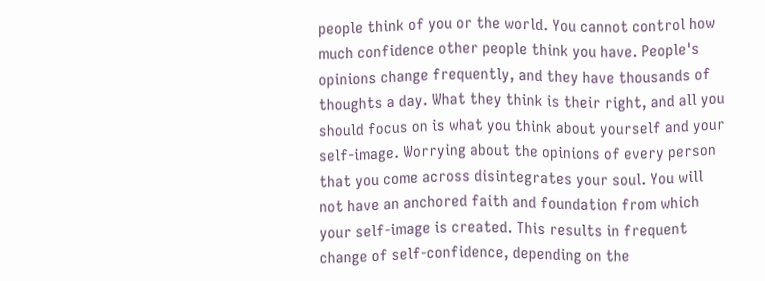people think of you or the world. You cannot control how much confidence other people think you have. People's opinions change frequently, and they have thousands of thoughts a day. What they think is their right, and all you should focus on is what you think about yourself and your self-image. Worrying about the opinions of every person that you come across disintegrates your soul. You will not have an anchored faith and foundation from which your self-image is created. This results in frequent change of self-confidence, depending on the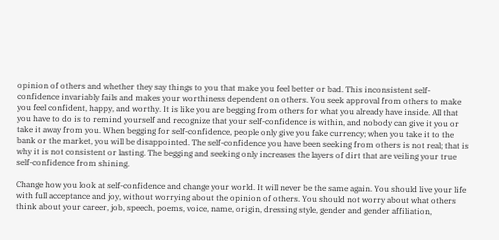opinion of others and whether they say things to you that make you feel better or bad. This inconsistent self-confidence invariably fails and makes your worthiness dependent on others. You seek approval from others to make you feel confident, happy, and worthy. It is like you are begging from others for what you already have inside. All that you have to do is to remind yourself and recognize that your self-confidence is within, and nobody can give it you or take it away from you. When begging for self-confidence, people only give you fake currency; when you take it to the bank or the market, you will be disappointed. The self-confidence you have been seeking from others is not real; that is why it is not consistent or lasting. The begging and seeking only increases the layers of dirt that are veiling your true self-confidence from shining.

Change how you look at self-confidence and change your world. It will never be the same again. You should live your life with full acceptance and joy, without worrying about the opinion of others. You should not worry about what others think about your career, job, speech, poems, voice, name, origin, dressing style, gender and gender affiliation,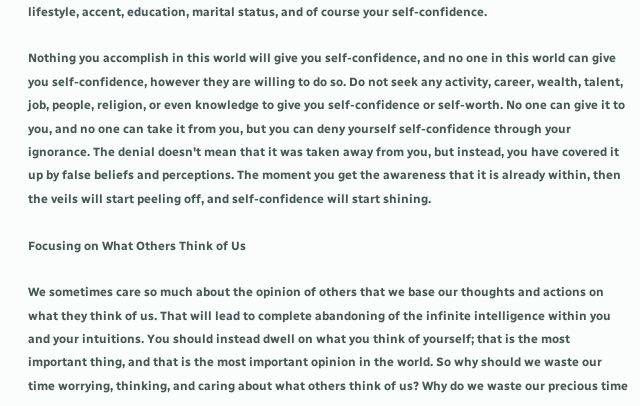lifestyle, accent, education, marital status, and of course your self-confidence.

Nothing you accomplish in this world will give you self-confidence, and no one in this world can give you self-confidence, however they are willing to do so. Do not seek any activity, career, wealth, talent, job, people, religion, or even knowledge to give you self-confidence or self-worth. No one can give it to you, and no one can take it from you, but you can deny yourself self-confidence through your ignorance. The denial doesn't mean that it was taken away from you, but instead, you have covered it up by false beliefs and perceptions. The moment you get the awareness that it is already within, then the veils will start peeling off, and self-confidence will start shining.

Focusing on What Others Think of Us

We sometimes care so much about the opinion of others that we base our thoughts and actions on what they think of us. That will lead to complete abandoning of the infinite intelligence within you and your intuitions. You should instead dwell on what you think of yourself; that is the most important thing, and that is the most important opinion in the world. So why should we waste our time worrying, thinking, and caring about what others think of us? Why do we waste our precious time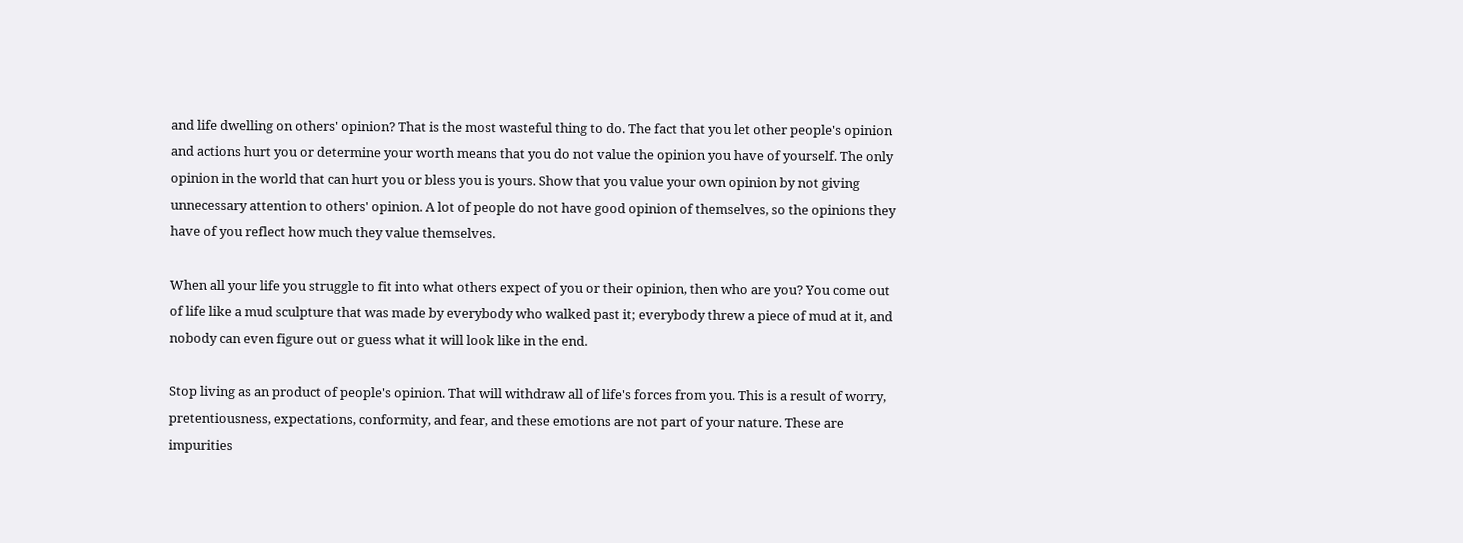and life dwelling on others' opinion? That is the most wasteful thing to do. The fact that you let other people's opinion and actions hurt you or determine your worth means that you do not value the opinion you have of yourself. The only opinion in the world that can hurt you or bless you is yours. Show that you value your own opinion by not giving unnecessary attention to others' opinion. A lot of people do not have good opinion of themselves, so the opinions they have of you reflect how much they value themselves.

When all your life you struggle to fit into what others expect of you or their opinion, then who are you? You come out of life like a mud sculpture that was made by everybody who walked past it; everybody threw a piece of mud at it, and nobody can even figure out or guess what it will look like in the end.

Stop living as an product of people's opinion. That will withdraw all of life's forces from you. This is a result of worry, pretentiousness, expectations, conformity, and fear, and these emotions are not part of your nature. These are impurities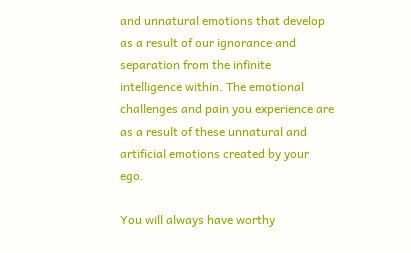and unnatural emotions that develop as a result of our ignorance and separation from the infinite intelligence within. The emotional challenges and pain you experience are as a result of these unnatural and artificial emotions created by your ego.

You will always have worthy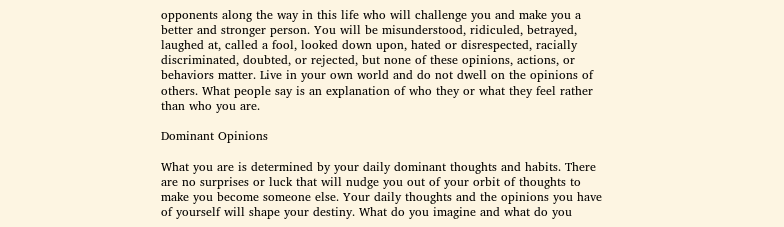opponents along the way in this life who will challenge you and make you a better and stronger person. You will be misunderstood, ridiculed, betrayed, laughed at, called a fool, looked down upon, hated or disrespected, racially discriminated, doubted, or rejected, but none of these opinions, actions, or behaviors matter. Live in your own world and do not dwell on the opinions of others. What people say is an explanation of who they or what they feel rather than who you are.

Dominant Opinions

What you are is determined by your daily dominant thoughts and habits. There are no surprises or luck that will nudge you out of your orbit of thoughts to make you become someone else. Your daily thoughts and the opinions you have of yourself will shape your destiny. What do you imagine and what do you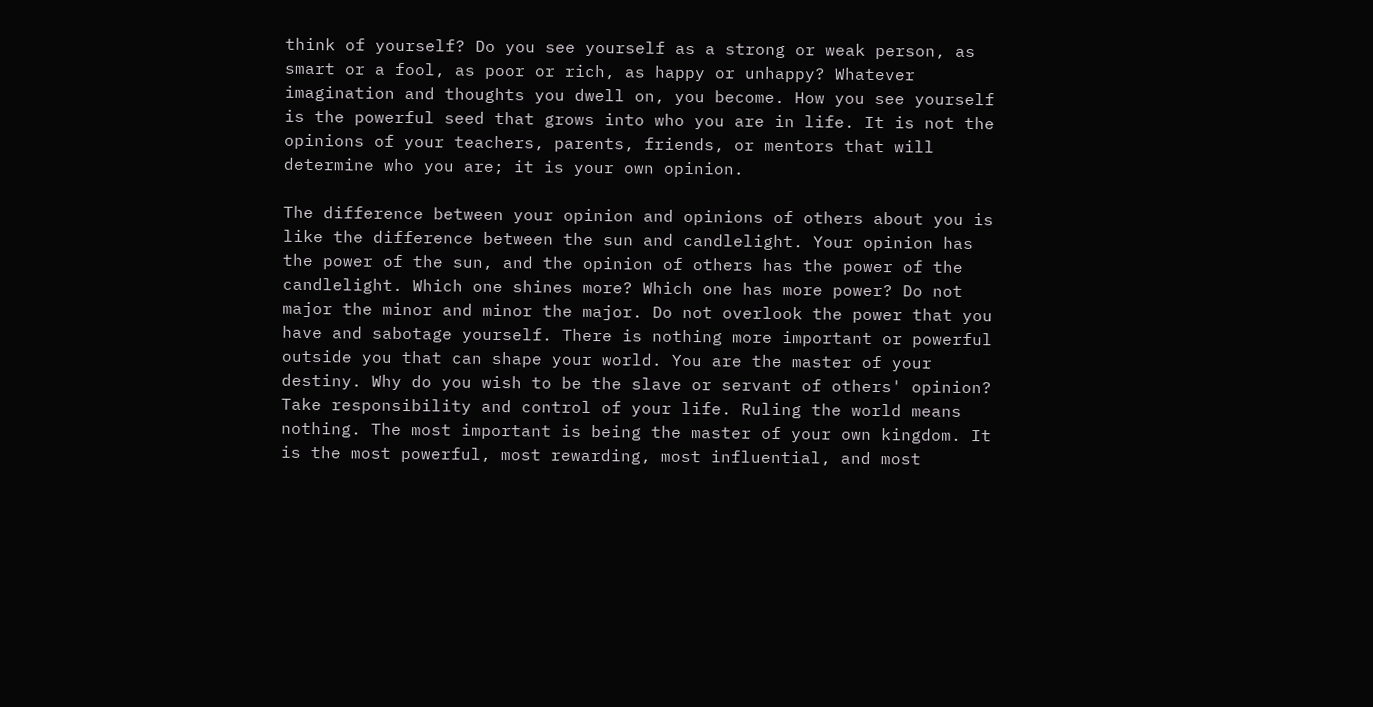think of yourself? Do you see yourself as a strong or weak person, as smart or a fool, as poor or rich, as happy or unhappy? Whatever imagination and thoughts you dwell on, you become. How you see yourself is the powerful seed that grows into who you are in life. It is not the opinions of your teachers, parents, friends, or mentors that will determine who you are; it is your own opinion.

The difference between your opinion and opinions of others about you is like the difference between the sun and candlelight. Your opinion has the power of the sun, and the opinion of others has the power of the candlelight. Which one shines more? Which one has more power? Do not major the minor and minor the major. Do not overlook the power that you have and sabotage yourself. There is nothing more important or powerful outside you that can shape your world. You are the master of your destiny. Why do you wish to be the slave or servant of others' opinion? Take responsibility and control of your life. Ruling the world means nothing. The most important is being the master of your own kingdom. It is the most powerful, most rewarding, most influential, and most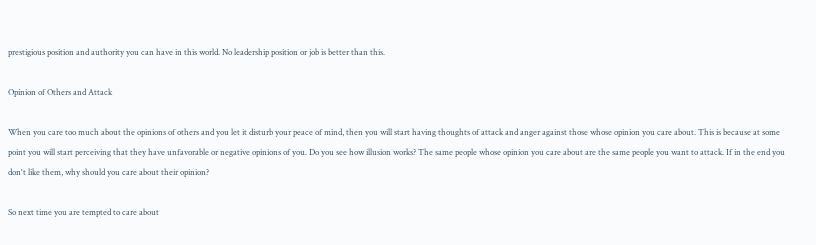prestigious position and authority you can have in this world. No leadership position or job is better than this.

Opinion of Others and Attack

When you care too much about the opinions of others and you let it disturb your peace of mind, then you will start having thoughts of attack and anger against those whose opinion you care about. This is because at some point you will start perceiving that they have unfavorable or negative opinions of you. Do you see how illusion works? The same people whose opinion you care about are the same people you want to attack. If in the end you don't like them, why should you care about their opinion?

So next time you are tempted to care about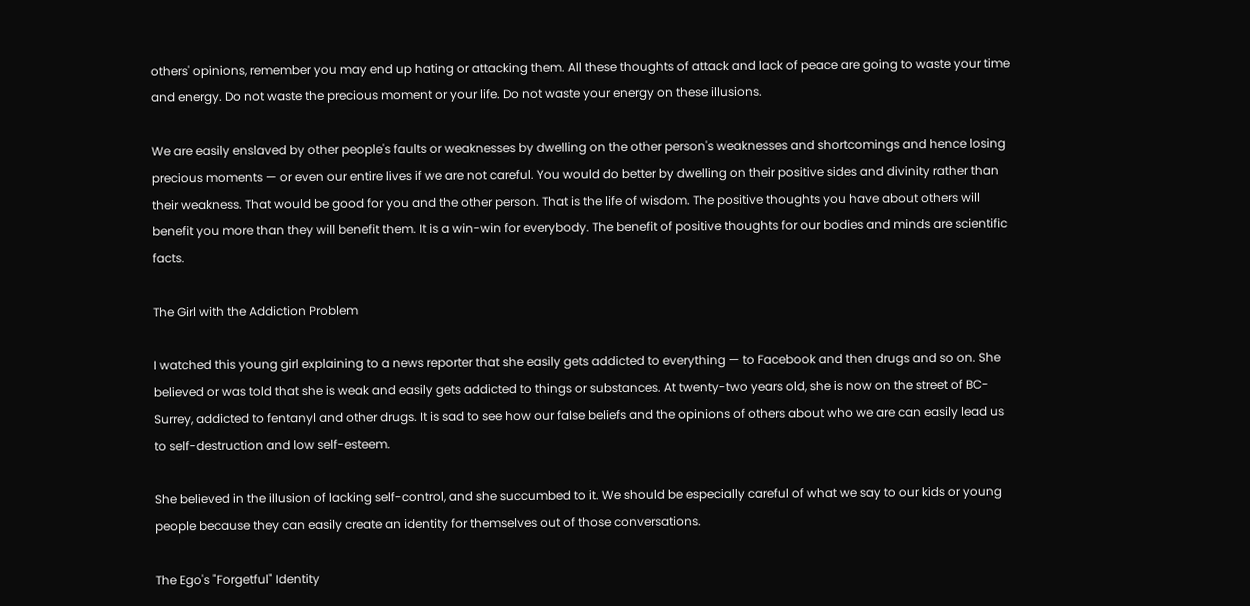others' opinions, remember you may end up hating or attacking them. All these thoughts of attack and lack of peace are going to waste your time and energy. Do not waste the precious moment or your life. Do not waste your energy on these illusions.

We are easily enslaved by other people's faults or weaknesses by dwelling on the other person's weaknesses and shortcomings and hence losing precious moments — or even our entire lives if we are not careful. You would do better by dwelling on their positive sides and divinity rather than their weakness. That would be good for you and the other person. That is the life of wisdom. The positive thoughts you have about others will benefit you more than they will benefit them. It is a win-win for everybody. The benefit of positive thoughts for our bodies and minds are scientific facts.

The Girl with the Addiction Problem

I watched this young girl explaining to a news reporter that she easily gets addicted to everything — to Facebook and then drugs and so on. She believed or was told that she is weak and easily gets addicted to things or substances. At twenty-two years old, she is now on the street of BC-Surrey, addicted to fentanyl and other drugs. It is sad to see how our false beliefs and the opinions of others about who we are can easily lead us to self-destruction and low self-esteem.

She believed in the illusion of lacking self-control, and she succumbed to it. We should be especially careful of what we say to our kids or young people because they can easily create an identity for themselves out of those conversations.

The Ego's "Forgetful" Identity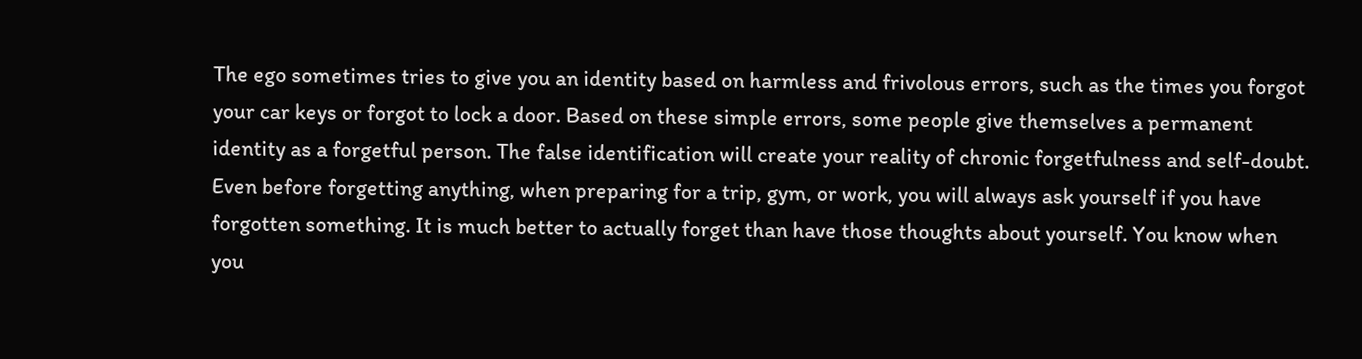The ego sometimes tries to give you an identity based on harmless and frivolous errors, such as the times you forgot your car keys or forgot to lock a door. Based on these simple errors, some people give themselves a permanent identity as a forgetful person. The false identification will create your reality of chronic forgetfulness and self-doubt. Even before forgetting anything, when preparing for a trip, gym, or work, you will always ask yourself if you have forgotten something. It is much better to actually forget than have those thoughts about yourself. You know when you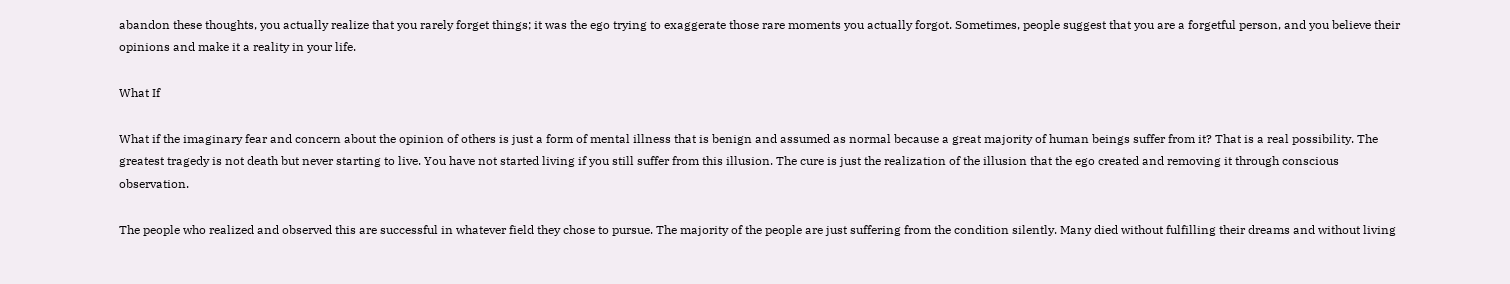abandon these thoughts, you actually realize that you rarely forget things; it was the ego trying to exaggerate those rare moments you actually forgot. Sometimes, people suggest that you are a forgetful person, and you believe their opinions and make it a reality in your life.

What If

What if the imaginary fear and concern about the opinion of others is just a form of mental illness that is benign and assumed as normal because a great majority of human beings suffer from it? That is a real possibility. The greatest tragedy is not death but never starting to live. You have not started living if you still suffer from this illusion. The cure is just the realization of the illusion that the ego created and removing it through conscious observation.

The people who realized and observed this are successful in whatever field they chose to pursue. The majority of the people are just suffering from the condition silently. Many died without fulfilling their dreams and without living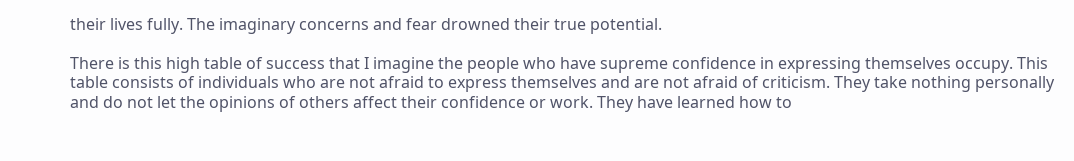their lives fully. The imaginary concerns and fear drowned their true potential.

There is this high table of success that I imagine the people who have supreme confidence in expressing themselves occupy. This table consists of individuals who are not afraid to express themselves and are not afraid of criticism. They take nothing personally and do not let the opinions of others affect their confidence or work. They have learned how to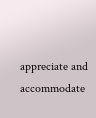appreciate and accommodate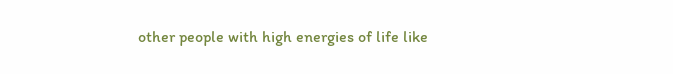other people with high energies of life like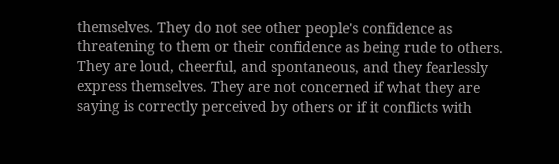themselves. They do not see other people's confidence as threatening to them or their confidence as being rude to others. They are loud, cheerful, and spontaneous, and they fearlessly express themselves. They are not concerned if what they are saying is correctly perceived by others or if it conflicts with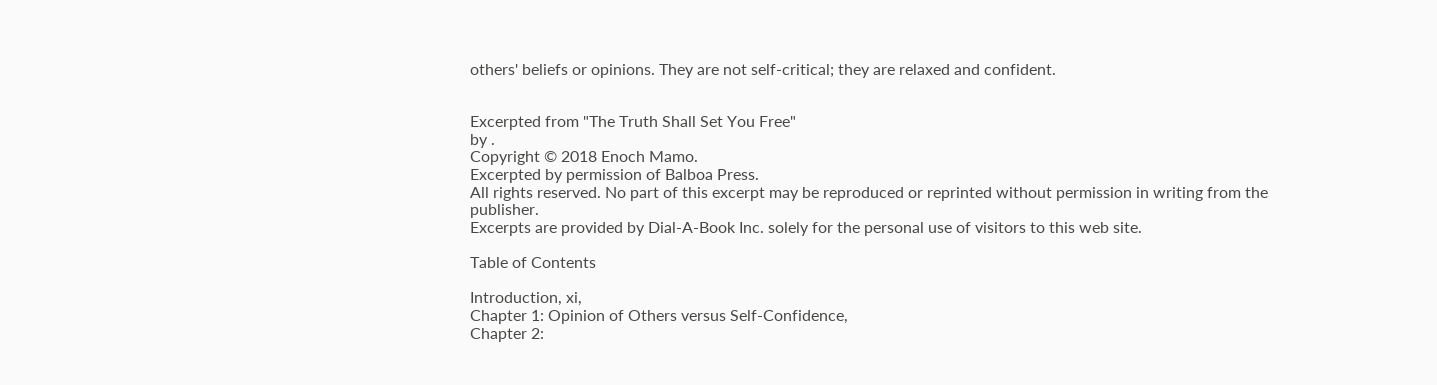others' beliefs or opinions. They are not self-critical; they are relaxed and confident.


Excerpted from "The Truth Shall Set You Free"
by .
Copyright © 2018 Enoch Mamo.
Excerpted by permission of Balboa Press.
All rights reserved. No part of this excerpt may be reproduced or reprinted without permission in writing from the publisher.
Excerpts are provided by Dial-A-Book Inc. solely for the personal use of visitors to this web site.

Table of Contents

Introduction, xi,
Chapter 1: Opinion of Others versus Self-Confidence,
Chapter 2: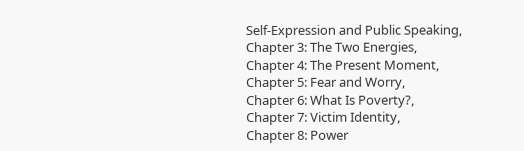Self-Expression and Public Speaking,
Chapter 3: The Two Energies,
Chapter 4: The Present Moment,
Chapter 5: Fear and Worry,
Chapter 6: What Is Poverty?,
Chapter 7: Victim Identity,
Chapter 8: Power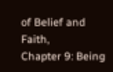of Belief and Faith,
Chapter 9: Being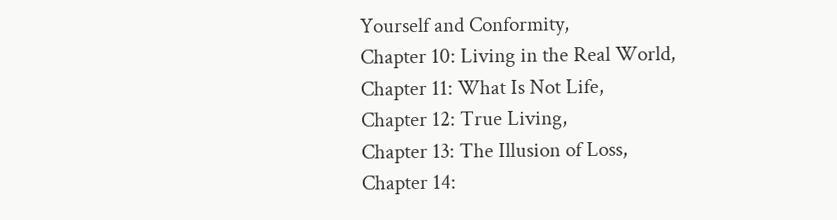Yourself and Conformity,
Chapter 10: Living in the Real World,
Chapter 11: What Is Not Life,
Chapter 12: True Living,
Chapter 13: The Illusion of Loss,
Chapter 14: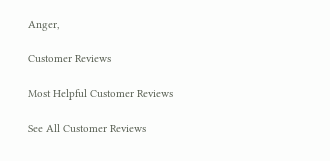Anger,

Customer Reviews

Most Helpful Customer Reviews

See All Customer Reviews